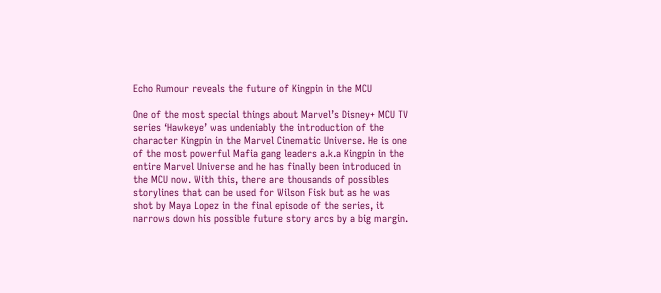Echo Rumour reveals the future of Kingpin in the MCU

One of the most special things about Marvel’s Disney+ MCU TV series ‘Hawkeye’ was undeniably the introduction of the character Kingpin in the Marvel Cinematic Universe. He is one of the most powerful Mafia gang leaders a.k.a Kingpin in the entire Marvel Universe and he has finally been introduced in the MCU now. With this, there are thousands of possibles storylines that can be used for Wilson Fisk but as he was shot by Maya Lopez in the final episode of the series, it narrows down his possible future story arcs by a big margin.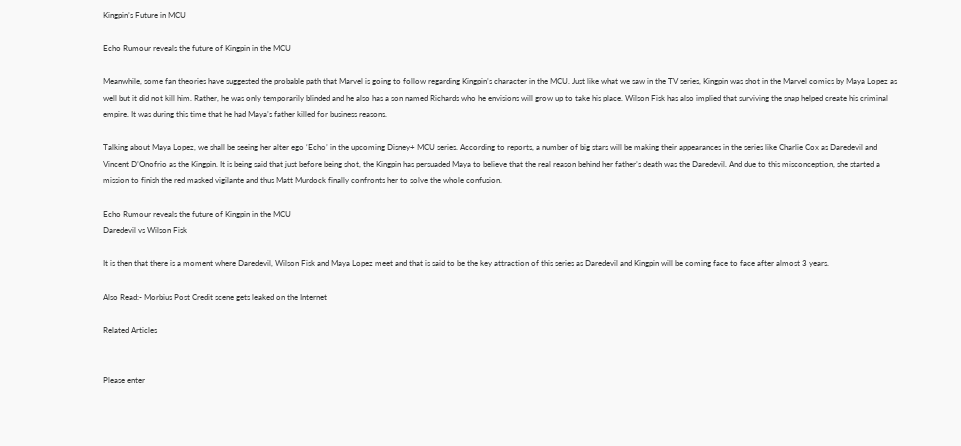Kingpin’s Future in MCU

Echo Rumour reveals the future of Kingpin in the MCU

Meanwhile, some fan theories have suggested the probable path that Marvel is going to follow regarding Kingpin’s character in the MCU. Just like what we saw in the TV series, Kingpin was shot in the Marvel comics by Maya Lopez as well but it did not kill him. Rather, he was only temporarily blinded and he also has a son named Richards who he envisions will grow up to take his place. Wilson Fisk has also implied that surviving the snap helped create his criminal empire. It was during this time that he had Maya’s father killed for business reasons.

Talking about Maya Lopez, we shall be seeing her alter ego ‘Echo’ in the upcoming Disney+ MCU series. According to reports, a number of big stars will be making their appearances in the series like Charlie Cox as Daredevil and Vincent D’Onofrio as the Kingpin. It is being said that just before being shot, the Kingpin has persuaded Maya to believe that the real reason behind her father’s death was the Daredevil. And due to this misconception, she started a mission to finish the red masked vigilante and thus Matt Murdock finally confronts her to solve the whole confusion.

Echo Rumour reveals the future of Kingpin in the MCU
Daredevil vs Wilson Fisk

It is then that there is a moment where Daredevil, Wilson Fisk and Maya Lopez meet and that is said to be the key attraction of this series as Daredevil and Kingpin will be coming face to face after almost 3 years.

Also Read:- Morbius Post Credit scene gets leaked on the Internet

Related Articles


Please enter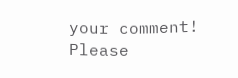your comment!
Please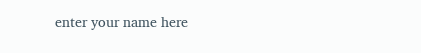enter your name here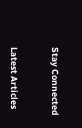Stay Connected


Latest Articles